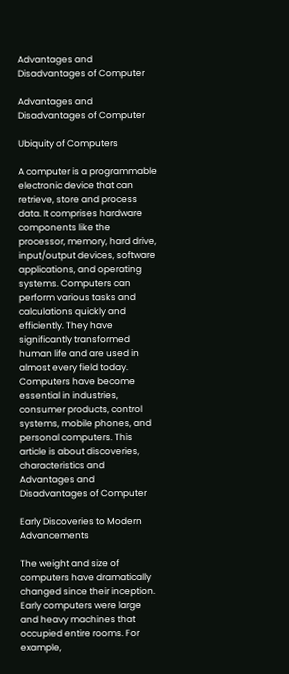Advantages and Disadvantages of Computer

Advantages and Disadvantages of Computer

Ubiquity of Computers

A computer is a programmable electronic device that can retrieve, store and process data. It comprises hardware components like the processor, memory, hard drive, input/output devices, software applications, and operating systems. Computers can perform various tasks and calculations quickly and efficiently. They have significantly transformed human life and are used in almost every field today. Computers have become essential in industries, consumer products, control systems, mobile phones, and personal computers. This article is about discoveries, characteristics and Advantages and Disadvantages of Computer

Early Discoveries to Modern Advancements

The weight and size of computers have dramatically changed since their inception. Early computers were large and heavy machines that occupied entire rooms. For example,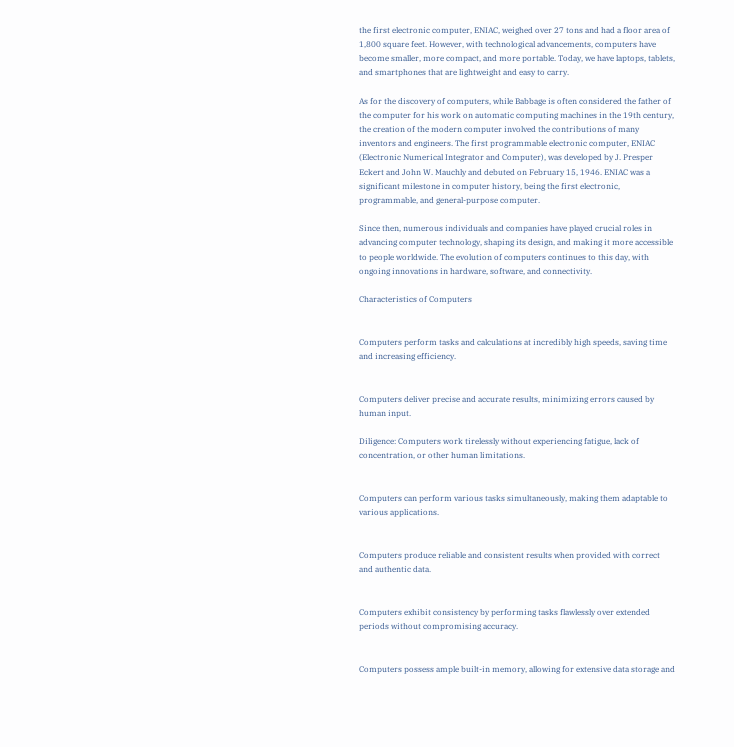the first electronic computer, ENIAC, weighed over 27 tons and had a floor area of 1,800 square feet. However, with technological advancements, computers have become smaller, more compact, and more portable. Today, we have laptops, tablets, and smartphones that are lightweight and easy to carry.

As for the discovery of computers, while Babbage is often considered the father of the computer for his work on automatic computing machines in the 19th century, the creation of the modern computer involved the contributions of many inventors and engineers. The first programmable electronic computer, ENIAC (Electronic Numerical Integrator and Computer), was developed by J. Presper Eckert and John W. Mauchly and debuted on February 15, 1946. ENIAC was a significant milestone in computer history, being the first electronic, programmable, and general-purpose computer.

Since then, numerous individuals and companies have played crucial roles in advancing computer technology, shaping its design, and making it more accessible to people worldwide. The evolution of computers continues to this day, with ongoing innovations in hardware, software, and connectivity.

Characteristics of Computers


Computers perform tasks and calculations at incredibly high speeds, saving time and increasing efficiency.


Computers deliver precise and accurate results, minimizing errors caused by human input.

Diligence: Computers work tirelessly without experiencing fatigue, lack of concentration, or other human limitations.


Computers can perform various tasks simultaneously, making them adaptable to various applications.


Computers produce reliable and consistent results when provided with correct and authentic data.


Computers exhibit consistency by performing tasks flawlessly over extended periods without compromising accuracy.


Computers possess ample built-in memory, allowing for extensive data storage and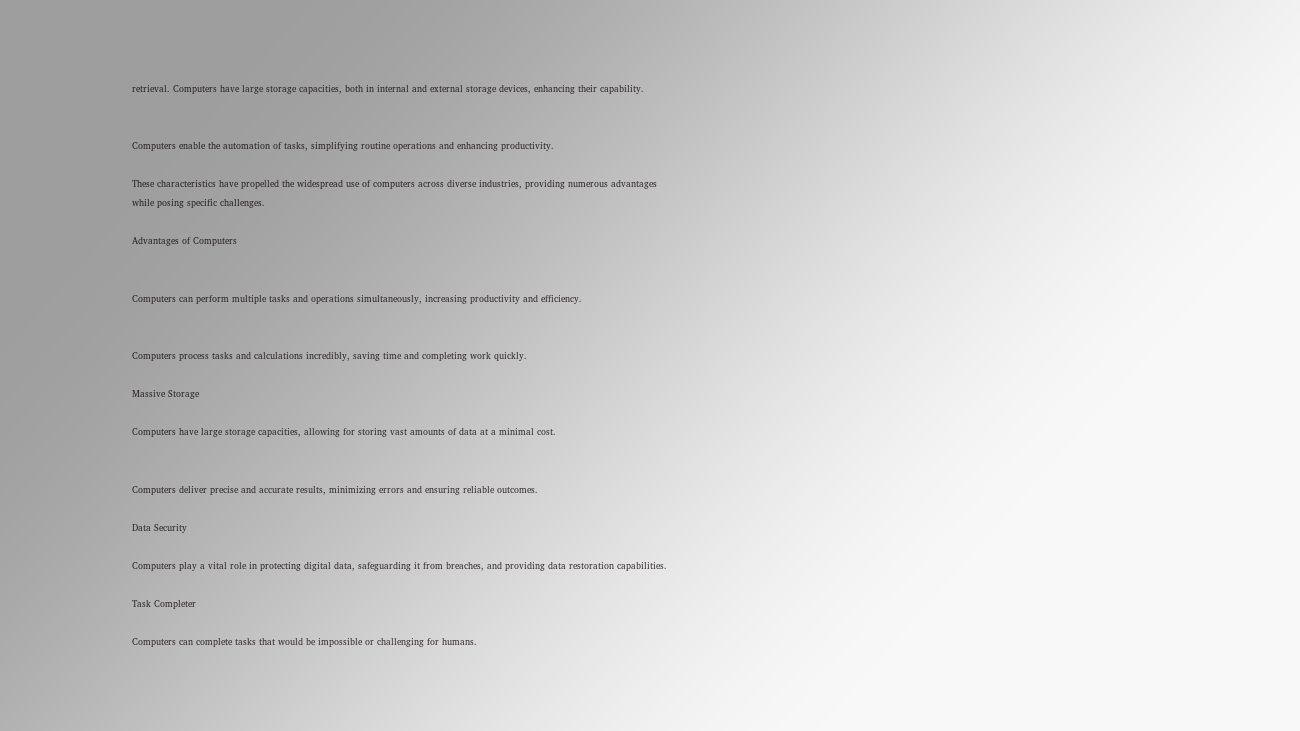retrieval. Computers have large storage capacities, both in internal and external storage devices, enhancing their capability.


Computers enable the automation of tasks, simplifying routine operations and enhancing productivity.

These characteristics have propelled the widespread use of computers across diverse industries, providing numerous advantages while posing specific challenges.

Advantages of Computers


Computers can perform multiple tasks and operations simultaneously, increasing productivity and efficiency.


Computers process tasks and calculations incredibly, saving time and completing work quickly.

Massive Storage

Computers have large storage capacities, allowing for storing vast amounts of data at a minimal cost.


Computers deliver precise and accurate results, minimizing errors and ensuring reliable outcomes.

Data Security

Computers play a vital role in protecting digital data, safeguarding it from breaches, and providing data restoration capabilities.

Task Completer

Computers can complete tasks that would be impossible or challenging for humans.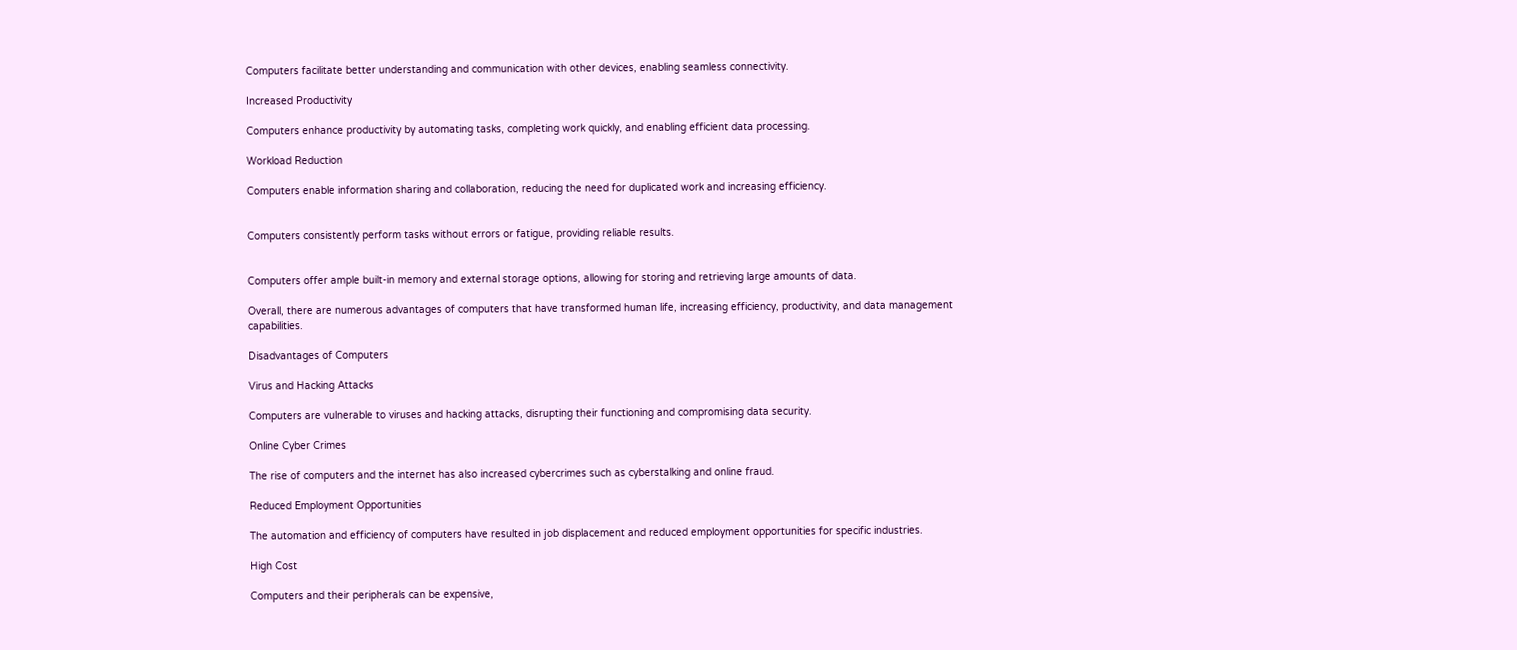Computers facilitate better understanding and communication with other devices, enabling seamless connectivity.

Increased Productivity

Computers enhance productivity by automating tasks, completing work quickly, and enabling efficient data processing.

Workload Reduction

Computers enable information sharing and collaboration, reducing the need for duplicated work and increasing efficiency.


Computers consistently perform tasks without errors or fatigue, providing reliable results.


Computers offer ample built-in memory and external storage options, allowing for storing and retrieving large amounts of data.

Overall, there are numerous advantages of computers that have transformed human life, increasing efficiency, productivity, and data management capabilities.

Disadvantages of Computers

Virus and Hacking Attacks

Computers are vulnerable to viruses and hacking attacks, disrupting their functioning and compromising data security.

Online Cyber Crimes

The rise of computers and the internet has also increased cybercrimes such as cyberstalking and online fraud.

Reduced Employment Opportunities

The automation and efficiency of computers have resulted in job displacement and reduced employment opportunities for specific industries.

High Cost

Computers and their peripherals can be expensive,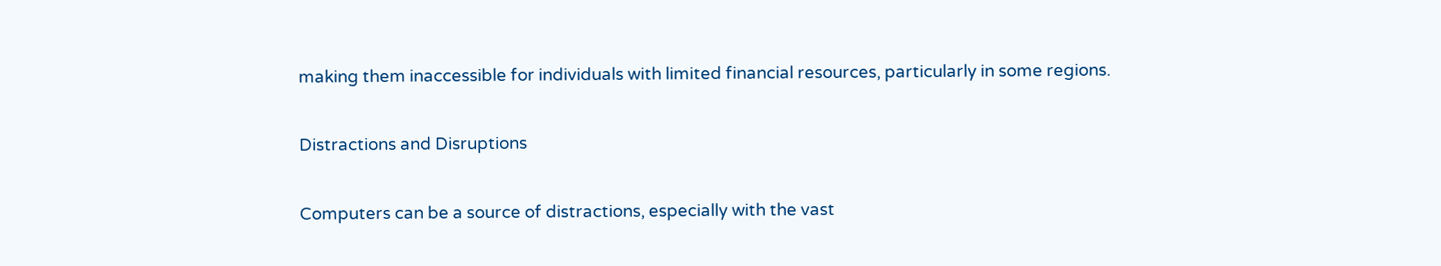making them inaccessible for individuals with limited financial resources, particularly in some regions.

Distractions and Disruptions

Computers can be a source of distractions, especially with the vast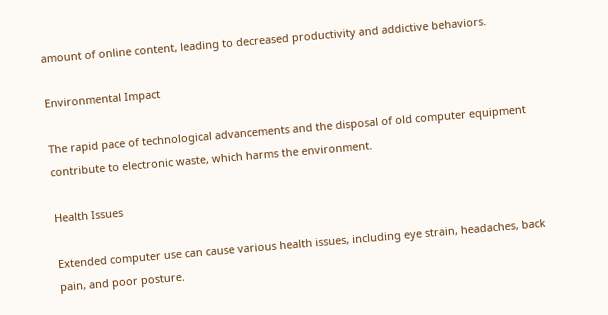amount of online content, leading to decreased productivity and addictive behaviors.

Environmental Impact

The rapid pace of technological advancements and the disposal of old computer equipment contribute to electronic waste, which harms the environment.

Health Issues

Extended computer use can cause various health issues, including eye strain, headaches, back pain, and poor posture.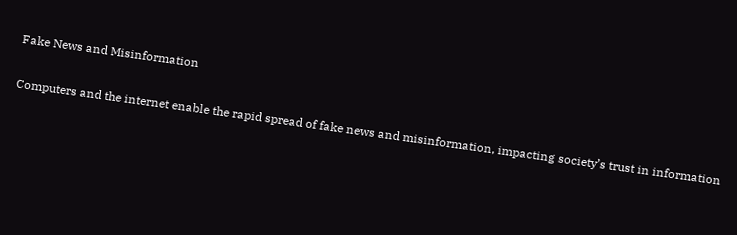Fake News and Misinformation

Computers and the internet enable the rapid spread of fake news and misinformation, impacting society’s trust in information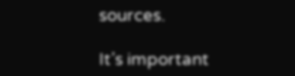sources.

It’s important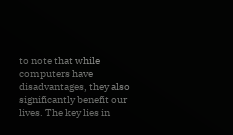to note that while computers have disadvantages, they also significantly benefit our lives. The key lies in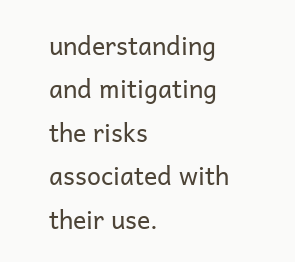understanding and mitigating the risks associated with their use.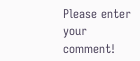Please enter your comment!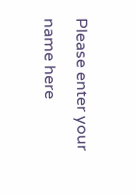Please enter your name here